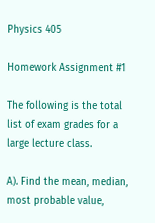Physics 405

Homework Assignment #1

The following is the total list of exam grades for a large lecture class.

A). Find the mean, median, most probable value,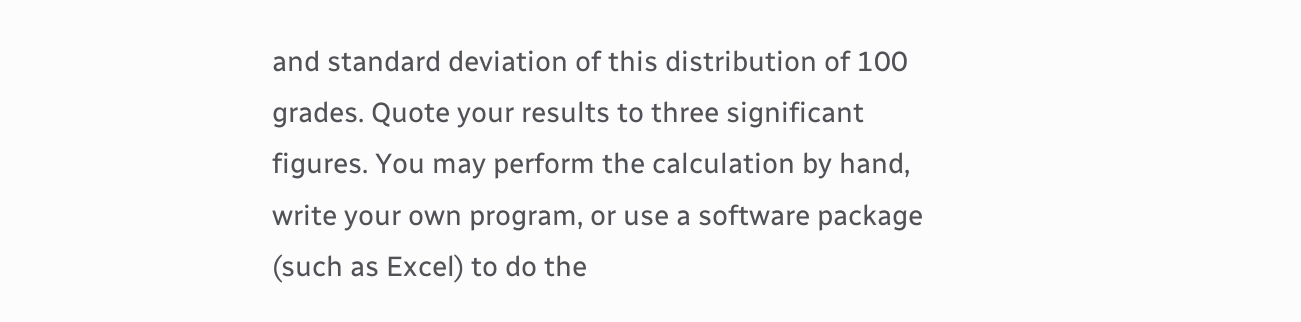and standard deviation of this distribution of 100 grades. Quote your results to three significant
figures. You may perform the calculation by hand, write your own program, or use a software package (such as Excel) to do the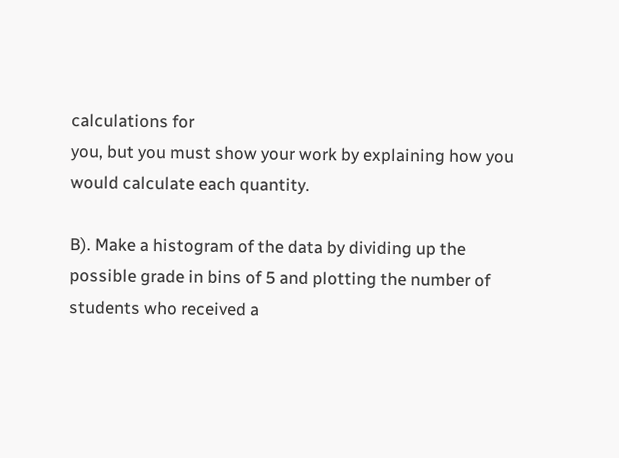calculations for
you, but you must show your work by explaining how you would calculate each quantity.

B). Make a histogram of the data by dividing up the possible grade in bins of 5 and plotting the number of students who received a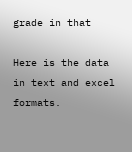grade in that

Here is the data in text and excel formats.